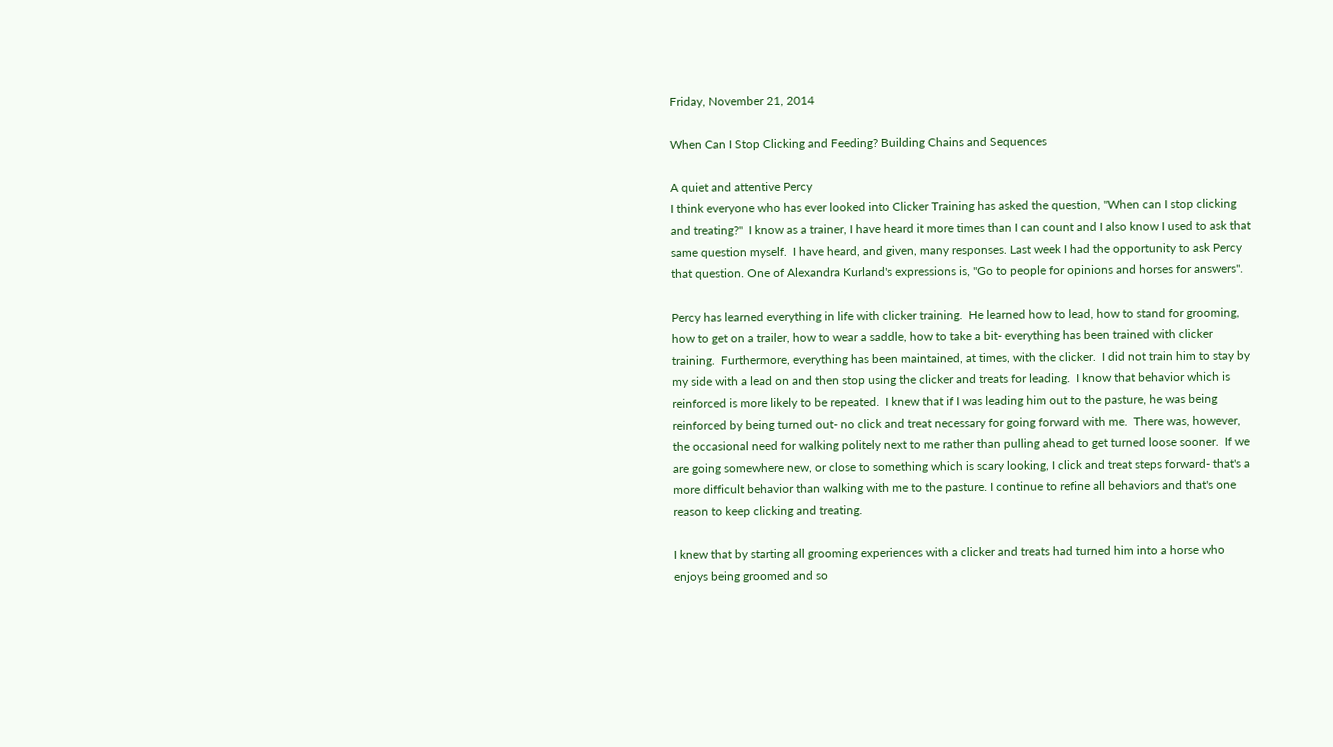Friday, November 21, 2014

When Can I Stop Clicking and Feeding? Building Chains and Sequences

A quiet and attentive Percy
I think everyone who has ever looked into Clicker Training has asked the question, "When can I stop clicking and treating?"  I know as a trainer, I have heard it more times than I can count and I also know I used to ask that same question myself.  I have heard, and given, many responses. Last week I had the opportunity to ask Percy that question. One of Alexandra Kurland's expressions is, "Go to people for opinions and horses for answers".

Percy has learned everything in life with clicker training.  He learned how to lead, how to stand for grooming, how to get on a trailer, how to wear a saddle, how to take a bit- everything has been trained with clicker training.  Furthermore, everything has been maintained, at times, with the clicker.  I did not train him to stay by my side with a lead on and then stop using the clicker and treats for leading.  I know that behavior which is reinforced is more likely to be repeated.  I knew that if I was leading him out to the pasture, he was being reinforced by being turned out- no click and treat necessary for going forward with me.  There was, however, the occasional need for walking politely next to me rather than pulling ahead to get turned loose sooner.  If we are going somewhere new, or close to something which is scary looking, I click and treat steps forward- that's a more difficult behavior than walking with me to the pasture. I continue to refine all behaviors and that's one reason to keep clicking and treating.

I knew that by starting all grooming experiences with a clicker and treats had turned him into a horse who enjoys being groomed and so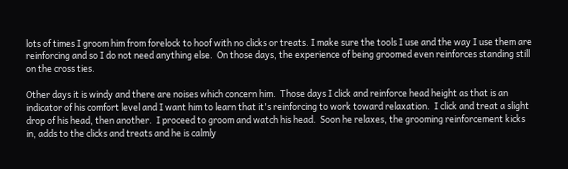lots of times I groom him from forelock to hoof with no clicks or treats. I make sure the tools I use and the way I use them are reinforcing and so I do not need anything else.  On those days, the experience of being groomed even reinforces standing still on the cross ties.

Other days it is windy and there are noises which concern him.  Those days I click and reinforce head height as that is an indicator of his comfort level and I want him to learn that it's reinforcing to work toward relaxation.  I click and treat a slight drop of his head, then another.  I proceed to groom and watch his head.  Soon he relaxes, the grooming reinforcement kicks in, adds to the clicks and treats and he is calmly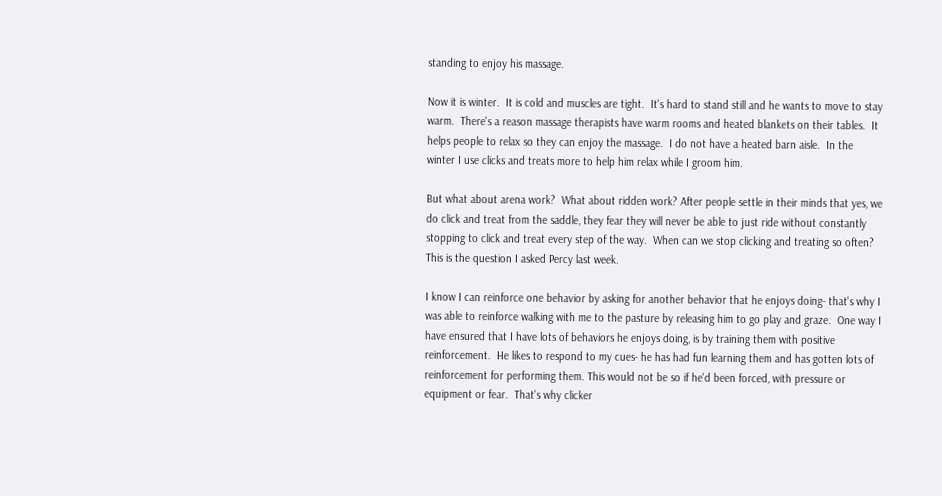standing to enjoy his massage.

Now it is winter.  It is cold and muscles are tight.  It's hard to stand still and he wants to move to stay warm.  There's a reason massage therapists have warm rooms and heated blankets on their tables.  It helps people to relax so they can enjoy the massage.  I do not have a heated barn aisle.  In the winter I use clicks and treats more to help him relax while I groom him.

But what about arena work?  What about ridden work? After people settle in their minds that yes, we do click and treat from the saddle, they fear they will never be able to just ride without constantly stopping to click and treat every step of the way.  When can we stop clicking and treating so often?  This is the question I asked Percy last week.

I know I can reinforce one behavior by asking for another behavior that he enjoys doing- that's why I was able to reinforce walking with me to the pasture by releasing him to go play and graze.  One way I have ensured that I have lots of behaviors he enjoys doing, is by training them with positive reinforcement.  He likes to respond to my cues- he has had fun learning them and has gotten lots of reinforcement for performing them. This would not be so if he'd been forced, with pressure or equipment or fear.  That's why clicker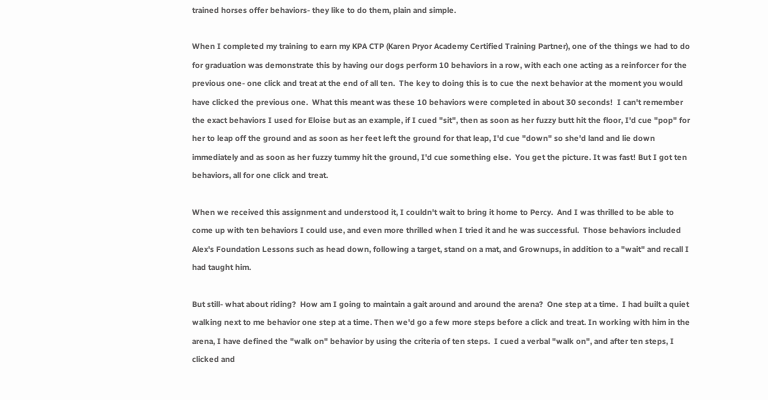trained horses offer behaviors- they like to do them, plain and simple.

When I completed my training to earn my KPA CTP (Karen Pryor Academy Certified Training Partner), one of the things we had to do for graduation was demonstrate this by having our dogs perform 10 behaviors in a row, with each one acting as a reinforcer for the previous one- one click and treat at the end of all ten.  The key to doing this is to cue the next behavior at the moment you would have clicked the previous one.  What this meant was these 10 behaviors were completed in about 30 seconds!  I can't remember the exact behaviors I used for Eloise but as an example, if I cued "sit", then as soon as her fuzzy butt hit the floor, I'd cue "pop" for her to leap off the ground and as soon as her feet left the ground for that leap, I'd cue "down" so she'd land and lie down immediately and as soon as her fuzzy tummy hit the ground, I'd cue something else.  You get the picture. It was fast! But I got ten behaviors, all for one click and treat.

When we received this assignment and understood it, I couldn't wait to bring it home to Percy.  And I was thrilled to be able to come up with ten behaviors I could use, and even more thrilled when I tried it and he was successful.  Those behaviors included Alex's Foundation Lessons such as head down, following a target, stand on a mat, and Grownups, in addition to a "wait" and recall I had taught him.

But still- what about riding?  How am I going to maintain a gait around and around the arena?  One step at a time.  I had built a quiet walking next to me behavior one step at a time. Then we'd go a few more steps before a click and treat. In working with him in the arena, I have defined the "walk on" behavior by using the criteria of ten steps.  I cued a verbal "walk on", and after ten steps, I clicked and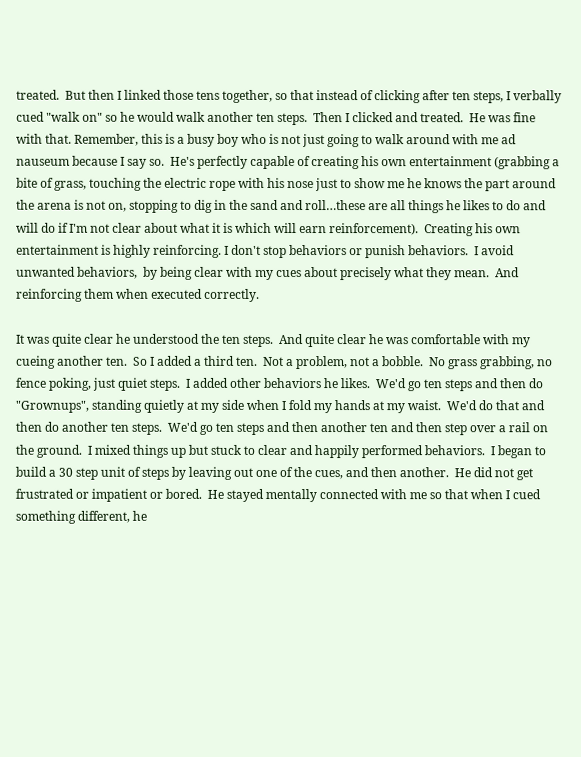treated.  But then I linked those tens together, so that instead of clicking after ten steps, I verbally cued "walk on" so he would walk another ten steps.  Then I clicked and treated.  He was fine with that. Remember, this is a busy boy who is not just going to walk around with me ad nauseum because I say so.  He's perfectly capable of creating his own entertainment (grabbing a bite of grass, touching the electric rope with his nose just to show me he knows the part around the arena is not on, stopping to dig in the sand and roll…these are all things he likes to do and will do if I'm not clear about what it is which will earn reinforcement).  Creating his own entertainment is highly reinforcing. I don't stop behaviors or punish behaviors.  I avoid unwanted behaviors,  by being clear with my cues about precisely what they mean.  And reinforcing them when executed correctly.

It was quite clear he understood the ten steps.  And quite clear he was comfortable with my cueing another ten.  So I added a third ten.  Not a problem, not a bobble.  No grass grabbing, no fence poking, just quiet steps.  I added other behaviors he likes.  We'd go ten steps and then do "Grownups", standing quietly at my side when I fold my hands at my waist.  We'd do that and then do another ten steps.  We'd go ten steps and then another ten and then step over a rail on the ground.  I mixed things up but stuck to clear and happily performed behaviors.  I began to build a 30 step unit of steps by leaving out one of the cues, and then another.  He did not get frustrated or impatient or bored.  He stayed mentally connected with me so that when I cued something different, he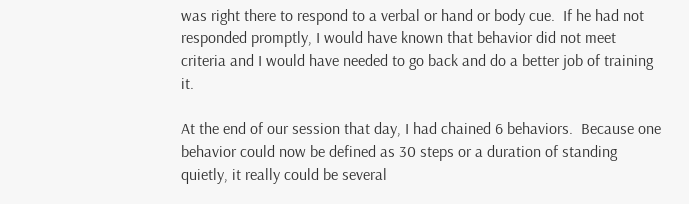was right there to respond to a verbal or hand or body cue.  If he had not responded promptly, I would have known that behavior did not meet criteria and I would have needed to go back and do a better job of training it.

At the end of our session that day, I had chained 6 behaviors.  Because one behavior could now be defined as 30 steps or a duration of standing quietly, it really could be several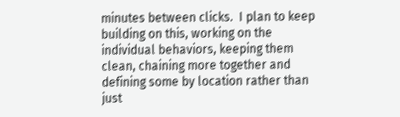minutes between clicks.  I plan to keep building on this, working on the individual behaviors, keeping them clean, chaining more together and defining some by location rather than just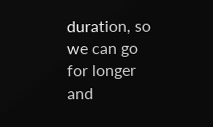duration, so we can go for longer and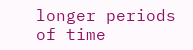longer periods of time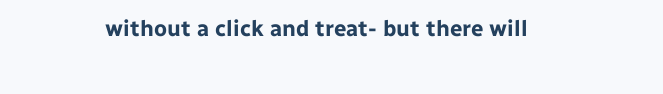without a click and treat- but there will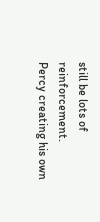still be lots of reinforcement.
Percy creating his own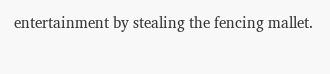entertainment by stealing the fencing mallet.